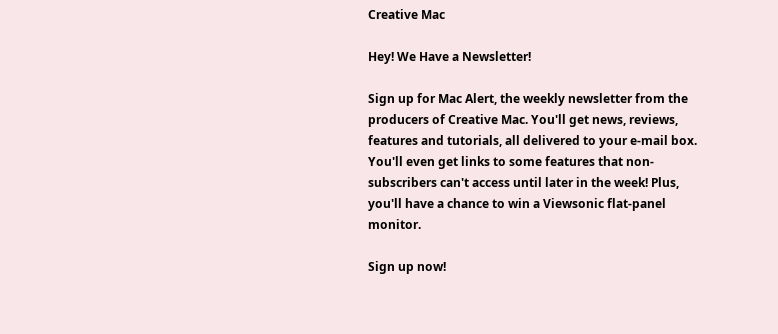Creative Mac

Hey! We Have a Newsletter!

Sign up for Mac Alert, the weekly newsletter from the producers of Creative Mac. You'll get news, reviews, features and tutorials, all delivered to your e-mail box. You'll even get links to some features that non-subscribers can't access until later in the week! Plus, you'll have a chance to win a Viewsonic flat-panel monitor.

Sign up now!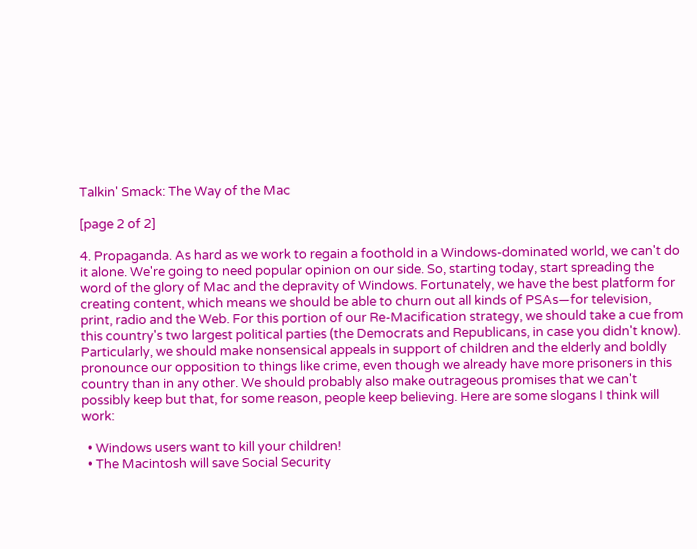Talkin' Smack: The Way of the Mac

[page 2 of 2]

4. Propaganda. As hard as we work to regain a foothold in a Windows-dominated world, we can't do it alone. We're going to need popular opinion on our side. So, starting today, start spreading the word of the glory of Mac and the depravity of Windows. Fortunately, we have the best platform for creating content, which means we should be able to churn out all kinds of PSAs—for television, print, radio and the Web. For this portion of our Re-Macification strategy, we should take a cue from this country's two largest political parties (the Democrats and Republicans, in case you didn't know). Particularly, we should make nonsensical appeals in support of children and the elderly and boldly pronounce our opposition to things like crime, even though we already have more prisoners in this country than in any other. We should probably also make outrageous promises that we can't possibly keep but that, for some reason, people keep believing. Here are some slogans I think will work:

  • Windows users want to kill your children!
  • The Macintosh will save Social Security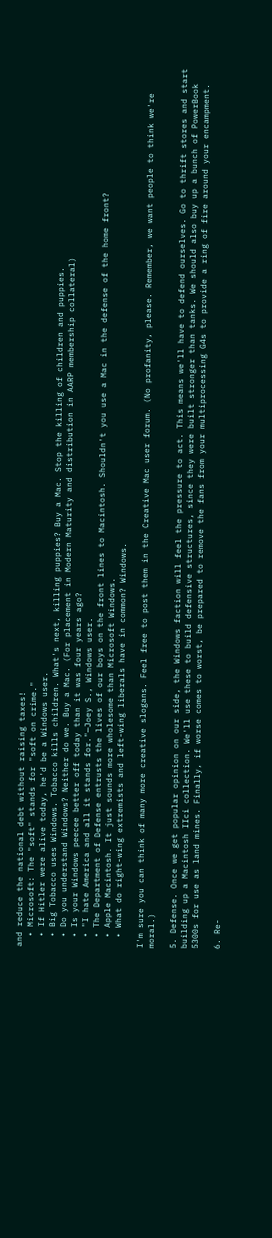and reduce the national debt without raising taxes!
  • Microsoft: The "soft" stands for "soft on crime."
  • If Hitler were alive today, he'd be a Windows user.
  • Big Tobacco uses Windows. Tobacco kills children. What's next, killing puppies? Buy a Mac. Stop the killing of children and puppies.
  • Do you understand Windows? Neither do we. Buy a Mac. (For placement in Modern Maturity and distribution in AARP membership collateral)
  • Is your Windows peecee better off today than it was four years ago?
  • "I hate America and all it stands for."—Joey S., Windows user.
  • The Department of Defense entrusts the lives of our boys on the front lines to Macintosh. Shouldn't you use a Mac in the defense of the home front?
  • Apple Macintosh. It just sounds more wholesome than Microsoft Windows.
  • What do right-wing extremists and left-wing liberals have in common? Windows.

I'm sure you can think of many more creative slogans. Feel free to post them in the Creative Mac user forum. (No profanity, please. Remember, we want people to think we're moral.)

5. Defense. Once we get popular opinion on our side, the Windows faction will feel the pressure to act. This means we'll have to defend ourselves. Go to thrift stores and start building up a Macintosh IIci collection. We'll use these to build defensive structures, since they were built stronger than tanks. We should also buy up a bunch of PowerBook 5300s for use as land mines. Finally, if worse comes to worst, be prepared to remove the fans from your multiprocessing G4s to provide a ring of fire around your encampment.

6. Re-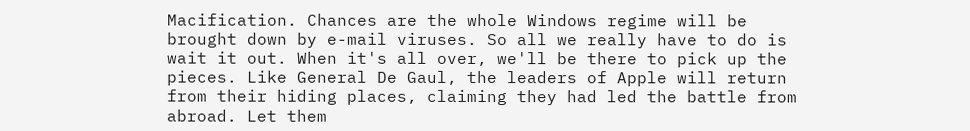Macification. Chances are the whole Windows regime will be brought down by e-mail viruses. So all we really have to do is wait it out. When it's all over, we'll be there to pick up the pieces. Like General De Gaul, the leaders of Apple will return from their hiding places, claiming they had led the battle from abroad. Let them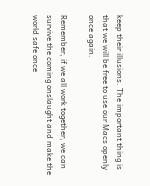keep their illusions. The important thing is that we will be free to use our Macs openly once again.

Remember, if we all work together, we can survive the coming onslaught and make the world safe once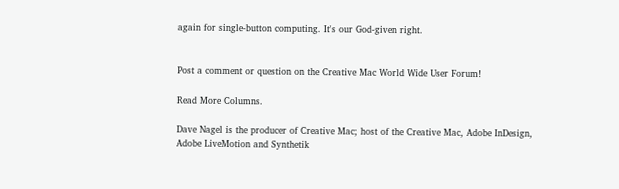again for single-button computing. It's our God-given right.


Post a comment or question on the Creative Mac World Wide User Forum!

Read More Columns.

Dave Nagel is the producer of Creative Mac; host of the Creative Mac, Adobe InDesign, Adobe LiveMotion and Synthetik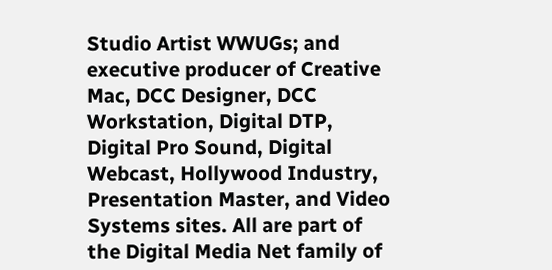Studio Artist WWUGs; and executive producer of Creative Mac, DCC Designer, DCC Workstation, Digital DTP, Digital Pro Sound, Digital Webcast, Hollywood Industry, Presentation Master, and Video Systems sites. All are part of the Digital Media Net family of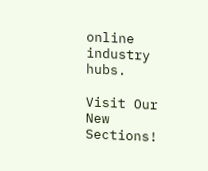online industry hubs.

Visit Our New Sections!